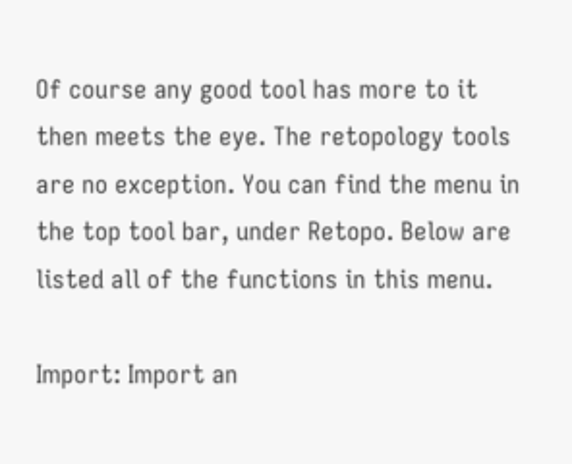Of course any good tool has more to it then meets the eye. The retopology tools are no exception. You can find the menu in the top tool bar, under Retopo. Below are listed all of the functions in this menu.

Import: Import an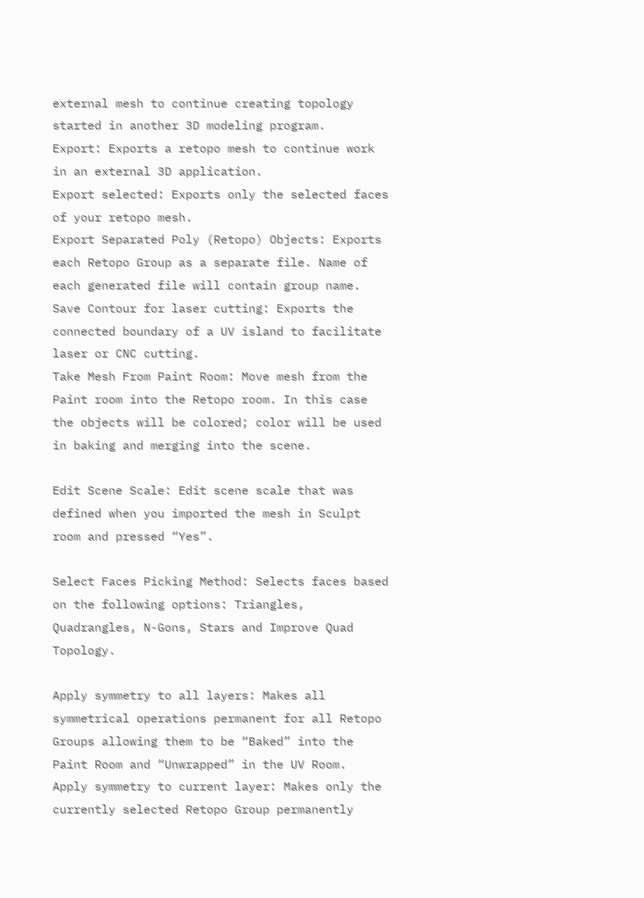external mesh to continue creating topology started in another 3D modeling program.
Export: Exports a retopo mesh to continue work in an external 3D application.
Export selected: Exports only the selected faces of your retopo mesh.
Export Separated Poly (Retopo) Objects: Exports each Retopo Group as a separate file. Name of each generated file will contain group name.
Save Contour for laser cutting: Exports the connected boundary of a UV island to facilitate laser or CNC cutting.
Take Mesh From Paint Room: Move mesh from the Paint room into the Retopo room. In this case the objects will be colored; color will be used in baking and merging into the scene.

Edit Scene Scale: Edit scene scale that was defined when you imported the mesh in Sculpt room and pressed “Yes”.

Select Faces Picking Method: Selects faces based on the following options: Triangles, Quadrangles, N-Gons, Stars and Improve Quad Topology.

Apply symmetry to all layers: Makes all symmetrical operations permanent for all Retopo Groups allowing them to be “Baked” into the Paint Room and “Unwrapped” in the UV Room.
Apply symmetry to current layer: Makes only the currently selected Retopo Group permanently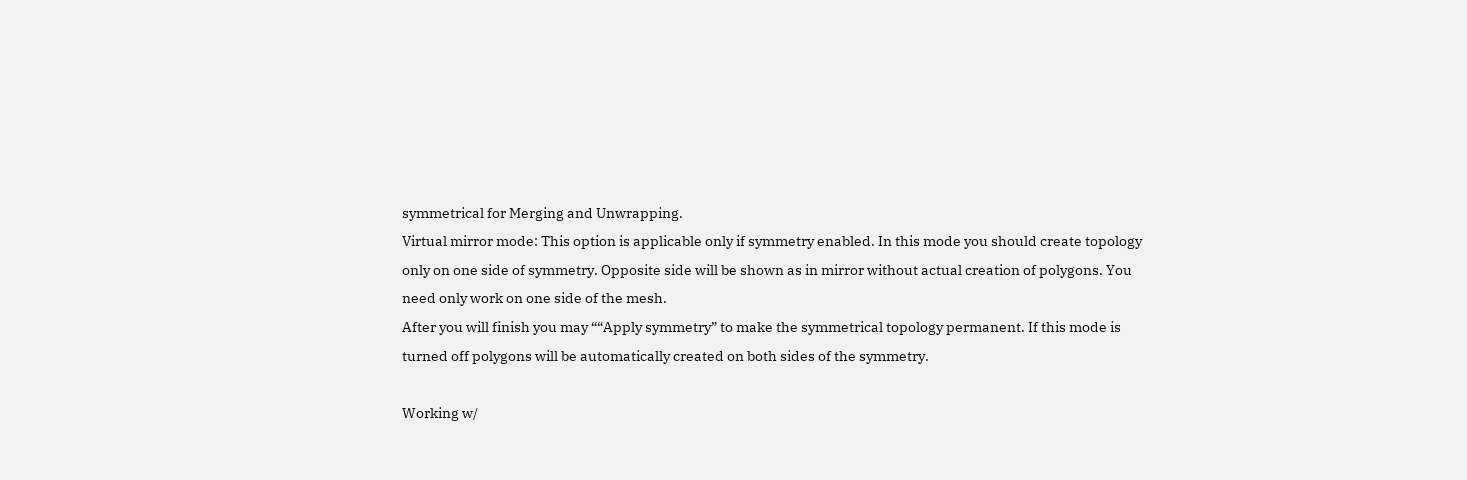symmetrical for Merging and Unwrapping.
Virtual mirror mode: This option is applicable only if symmetry enabled. In this mode you should create topology only on one side of symmetry. Opposite side will be shown as in mirror without actual creation of polygons. You need only work on one side of the mesh.
After you will finish you may ““Apply symmetry” to make the symmetrical topology permanent. If this mode is turned off polygons will be automatically created on both sides of the symmetry.

Working w/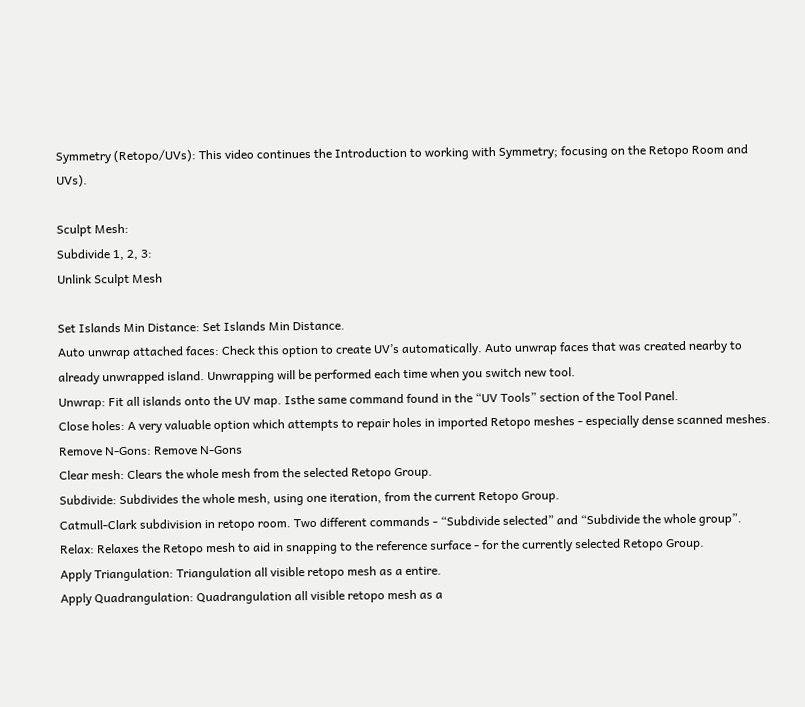Symmetry (Retopo/UVs): This video continues the Introduction to working with Symmetry; focusing on the Retopo Room and UVs).

Sculpt Mesh:
Subdivide 1, 2, 3:
Unlink Sculpt Mesh

Set Islands Min Distance: Set Islands Min Distance.
Auto unwrap attached faces: Check this option to create UV’s automatically. Auto unwrap faces that was created nearby to already unwrapped island. Unwrapping will be performed each time when you switch new tool.
Unwrap: Fit all islands onto the UV map. Isthe same command found in the “UV Tools” section of the Tool Panel.
Close holes: A very valuable option which attempts to repair holes in imported Retopo meshes - especially dense scanned meshes.
Remove N-Gons: Remove N-Gons
Clear mesh: Clears the whole mesh from the selected Retopo Group.
Subdivide: Subdivides the whole mesh, using one iteration, from the current Retopo Group.
Catmull-Clark subdivision in retopo room. Two different commands - “Subdivide selected” and “Subdivide the whole group”.
Relax: Relaxes the Retopo mesh to aid in snapping to the reference surface - for the currently selected Retopo Group.
Apply Triangulation: Triangulation all visible retopo mesh as a entire.
Apply Quadrangulation: Quadrangulation all visible retopo mesh as a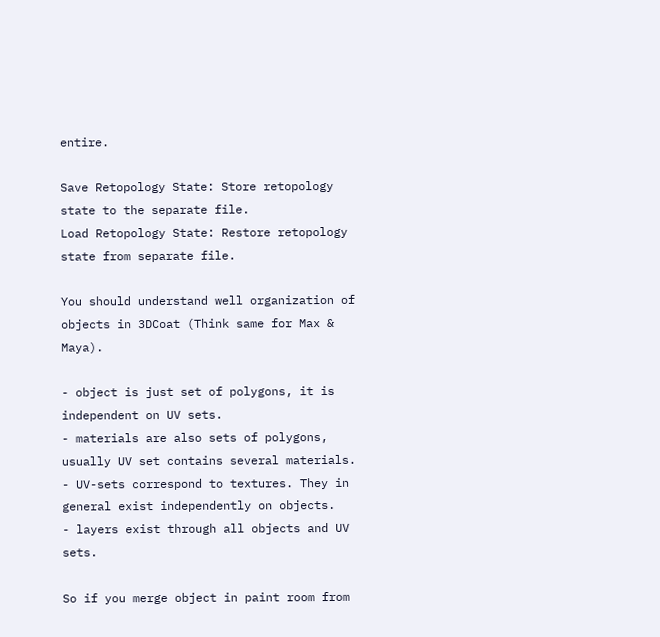entire.

Save Retopology State: Store retopology state to the separate file.
Load Retopology State: Restore retopology state from separate file.

You should understand well organization of objects in 3DCoat (Think same for Max & Maya).

- object is just set of polygons, it is independent on UV sets.
- materials are also sets of polygons, usually UV set contains several materials.
- UV-sets correspond to textures. They in general exist independently on objects.
- layers exist through all objects and UV sets.

So if you merge object in paint room from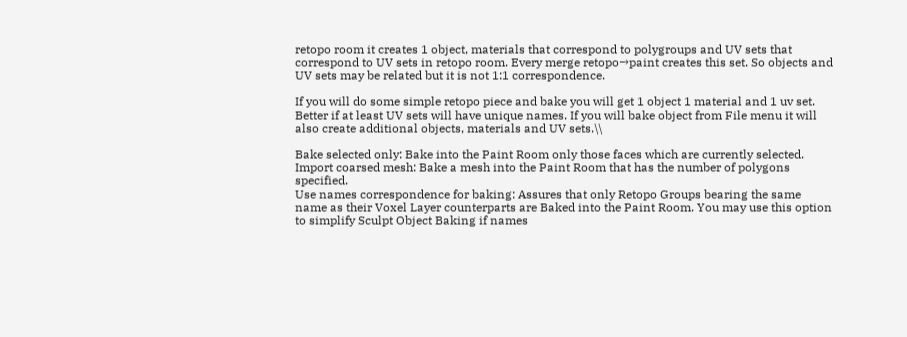retopo room it creates 1 object, materials that correspond to polygroups and UV sets that correspond to UV sets in retopo room. Every merge retopo→paint creates this set. So objects and UV sets may be related but it is not 1:1 correspondence.

If you will do some simple retopo piece and bake you will get 1 object 1 material and 1 uv set. Better if at least UV sets will have unique names. If you will bake object from File menu it will also create additional objects, materials and UV sets.\\

Bake selected only: Bake into the Paint Room only those faces which are currently selected.
Import coarsed mesh: Bake a mesh into the Paint Room that has the number of polygons specified.
Use names correspondence for baking: Assures that only Retopo Groups bearing the same name as their Voxel Layer counterparts are Baked into the Paint Room. You may use this option to simplify Sculpt Object Baking if names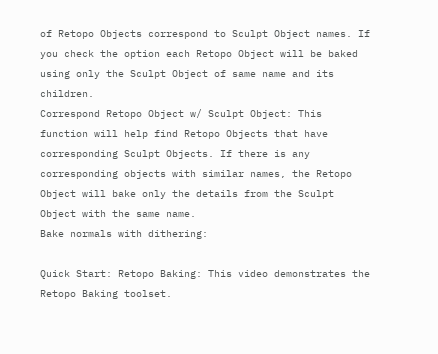of Retopo Objects correspond to Sculpt Object names. If you check the option each Retopo Object will be baked using only the Sculpt Object of same name and its children.
Correspond Retopo Object w/ Sculpt Object: This function will help find Retopo Objects that have corresponding Sculpt Objects. If there is any corresponding objects with similar names, the Retopo Object will bake only the details from the Sculpt Object with the same name.
Bake normals with dithering:

Quick Start: Retopo Baking: This video demonstrates the Retopo Baking toolset.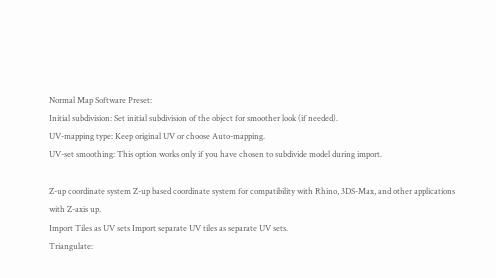Normal Map Software Preset:
Initial subdivision: Set initial subdivision of the object for smoother look (if needed).
UV-mapping type: Keep original UV or choose Auto-mapping.
UV-set smoothing: This option works only if you have chosen to subdivide model during import.

Z-up coordinate system Z-up based coordinate system for compatibility with Rhino, 3DS-Max, and other applications with Z-axis up.
Import Tiles as UV sets Import separate UV tiles as separate UV sets.
Triangulate: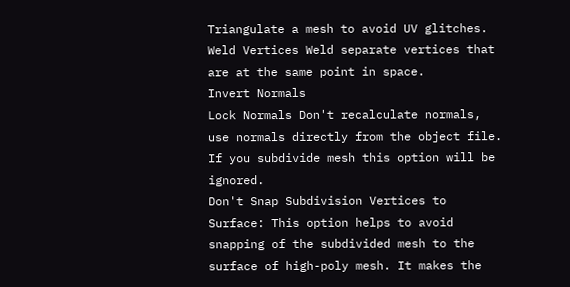Triangulate a mesh to avoid UV glitches.
Weld Vertices Weld separate vertices that are at the same point in space.
Invert Normals
Lock Normals Don't recalculate normals, use normals directly from the object file. If you subdivide mesh this option will be ignored.
Don't Snap Subdivision Vertices to Surface: This option helps to avoid snapping of the subdivided mesh to the surface of high-poly mesh. It makes the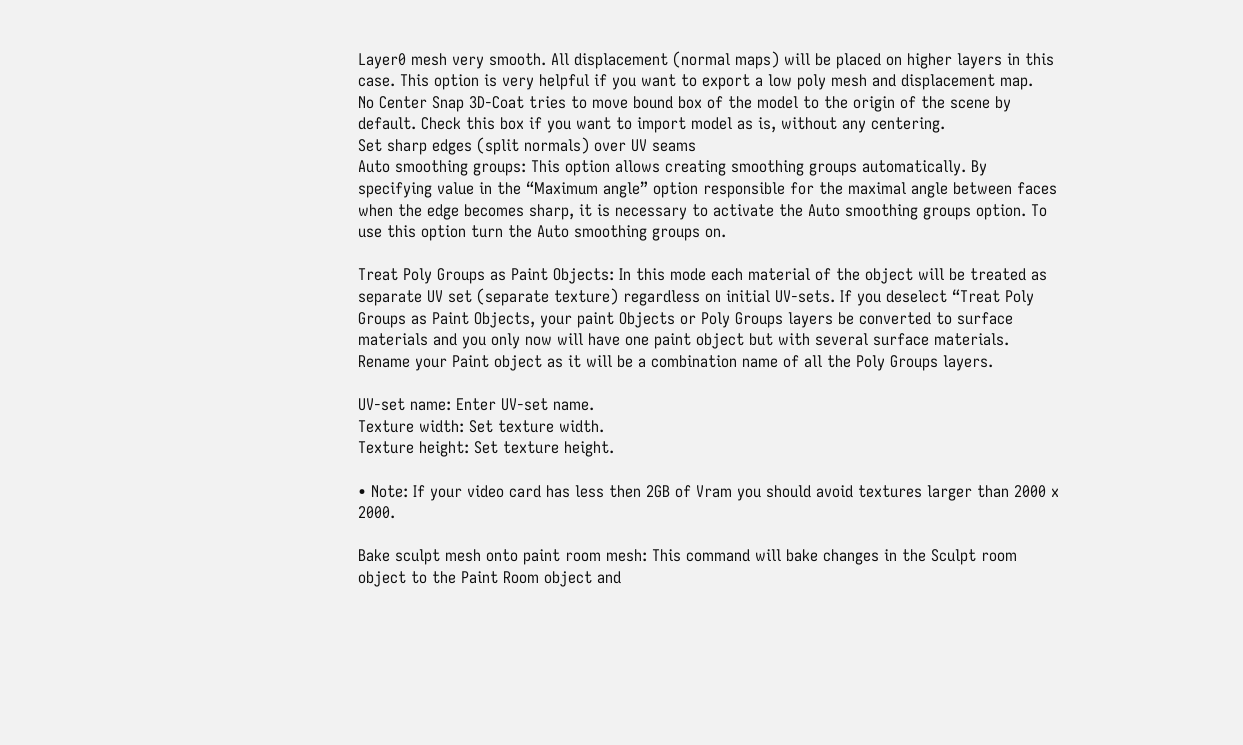Layer0 mesh very smooth. All displacement (normal maps) will be placed on higher layers in this case. This option is very helpful if you want to export a low poly mesh and displacement map.
No Center Snap 3D-Coat tries to move bound box of the model to the origin of the scene by default. Check this box if you want to import model as is, without any centering.
Set sharp edges (split normals) over UV seams
Auto smoothing groups: This option allows creating smoothing groups automatically. By specifying value in the “Maximum angle” option responsible for the maximal angle between faces when the edge becomes sharp, it is necessary to activate the Auto smoothing groups option. To use this option turn the Auto smoothing groups on.

Treat Poly Groups as Paint Objects: In this mode each material of the object will be treated as separate UV set (separate texture) regardless on initial UV-sets. If you deselect “Treat Poly Groups as Paint Objects, your paint Objects or Poly Groups layers be converted to surface materials and you only now will have one paint object but with several surface materials. Rename your Paint object as it will be a combination name of all the Poly Groups layers.

UV-set name: Enter UV-set name.
Texture width: Set texture width.
Texture height: Set texture height.

• Note: If your video card has less then 2GB of Vram you should avoid textures larger than 2000 x 2000.

Bake sculpt mesh onto paint room mesh: This command will bake changes in the Sculpt room object to the Paint Room object and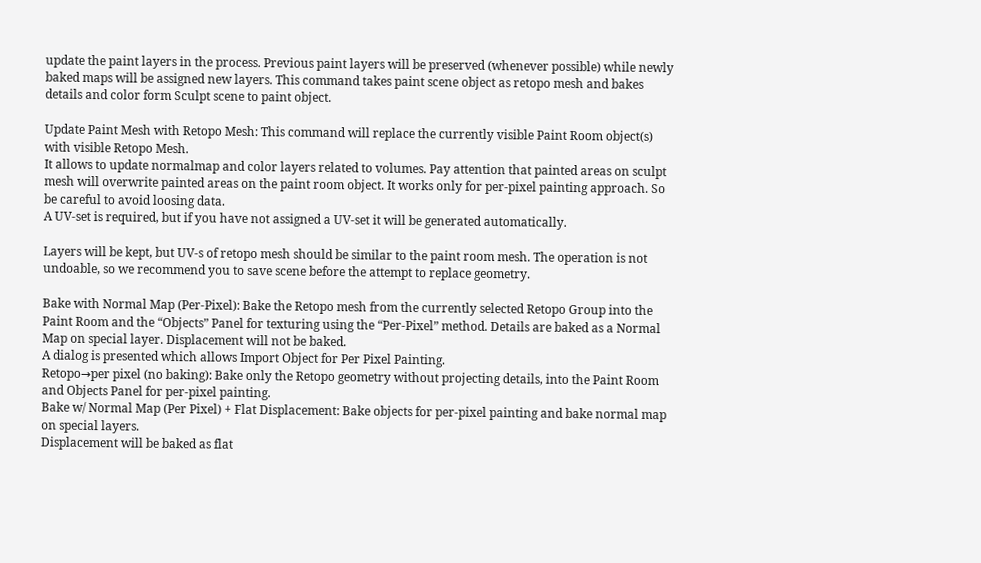update the paint layers in the process. Previous paint layers will be preserved (whenever possible) while newly baked maps will be assigned new layers. This command takes paint scene object as retopo mesh and bakes details and color form Sculpt scene to paint object.

Update Paint Mesh with Retopo Mesh: This command will replace the currently visible Paint Room object(s) with visible Retopo Mesh.
It allows to update normalmap and color layers related to volumes. Pay attention that painted areas on sculpt mesh will overwrite painted areas on the paint room object. It works only for per-pixel painting approach. So be careful to avoid loosing data.
A UV-set is required, but if you have not assigned a UV-set it will be generated automatically.

Layers will be kept, but UV-s of retopo mesh should be similar to the paint room mesh. The operation is not undoable, so we recommend you to save scene before the attempt to replace geometry.

Bake with Normal Map (Per-Pixel): Bake the Retopo mesh from the currently selected Retopo Group into the Paint Room and the “Objects” Panel for texturing using the “Per-Pixel” method. Details are baked as a Normal Map on special layer. Displacement will not be baked.
A dialog is presented which allows Import Object for Per Pixel Painting.
Retopo→per pixel (no baking): Bake only the Retopo geometry without projecting details, into the Paint Room and Objects Panel for per-pixel painting.
Bake w/ Normal Map (Per Pixel) + Flat Displacement: Bake objects for per-pixel painting and bake normal map on special layers.
Displacement will be baked as flat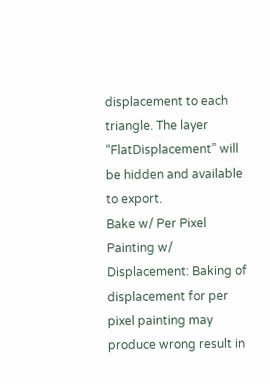displacement to each triangle. The layer “FlatDisplacement” will be hidden and available to export.
Bake w/ Per Pixel Painting w/ Displacement: Baking of displacement for per pixel painting may produce wrong result in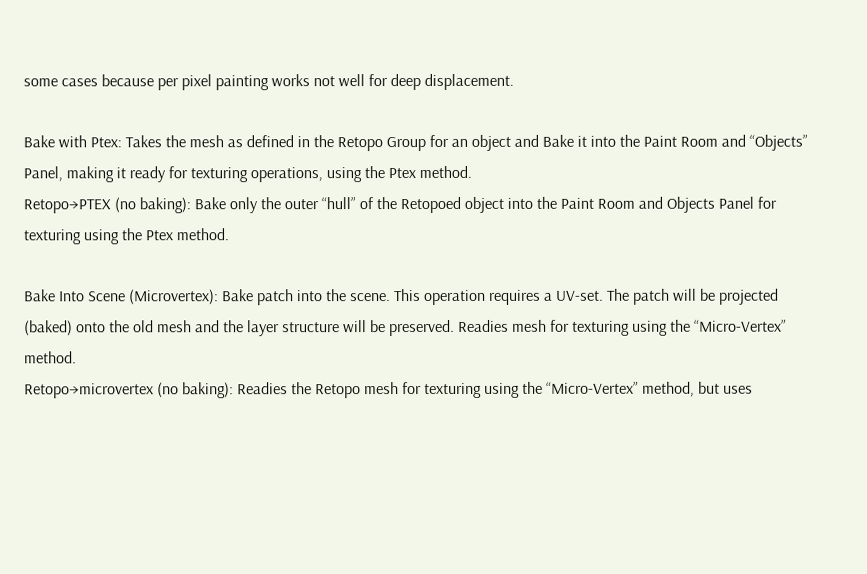some cases because per pixel painting works not well for deep displacement.

Bake with Ptex: Takes the mesh as defined in the Retopo Group for an object and Bake it into the Paint Room and “Objects” Panel, making it ready for texturing operations, using the Ptex method.
Retopo→PTEX (no baking): Bake only the outer “hull” of the Retopoed object into the Paint Room and Objects Panel for texturing using the Ptex method.

Bake Into Scene (Microvertex): Bake patch into the scene. This operation requires a UV-set. The patch will be projected (baked) onto the old mesh and the layer structure will be preserved. Readies mesh for texturing using the “Micro-Vertex” method.
Retopo→microvertex (no baking): Readies the Retopo mesh for texturing using the “Micro-Vertex” method, but uses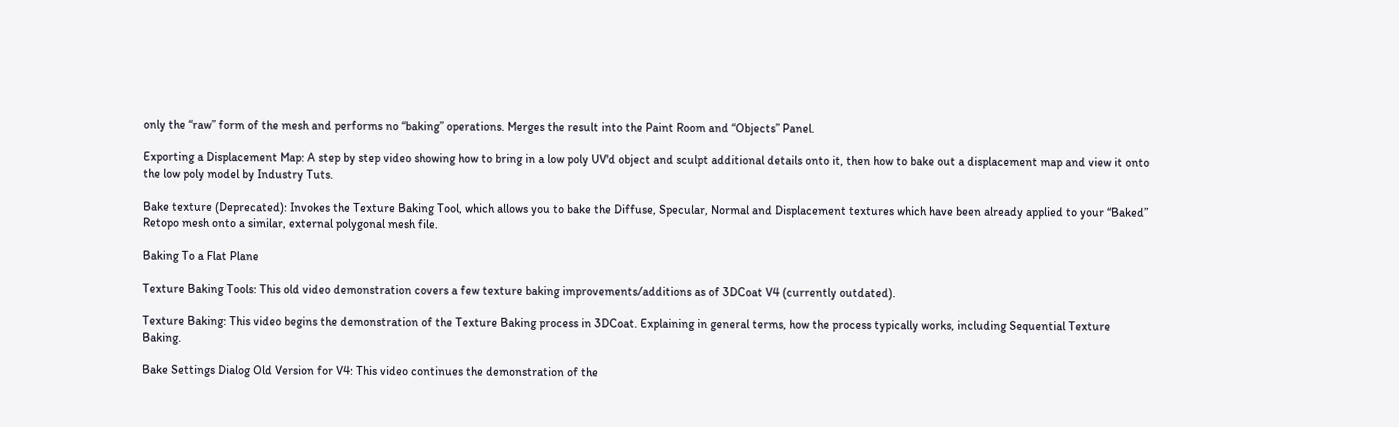only the “raw” form of the mesh and performs no “baking” operations. Merges the result into the Paint Room and “Objects” Panel.

Exporting a Displacement Map: A step by step video showing how to bring in a low poly UV'd object and sculpt additional details onto it, then how to bake out a displacement map and view it onto the low poly model by Industry Tuts.

Bake texture (Deprecated): Invokes the Texture Baking Tool, which allows you to bake the Diffuse, Specular, Normal and Displacement textures which have been already applied to your “Baked” Retopo mesh onto a similar, external polygonal mesh file.

Baking To a Flat Plane

Texture Baking Tools: This old video demonstration covers a few texture baking improvements/additions as of 3DCoat V4 (currently outdated).

Texture Baking: This video begins the demonstration of the Texture Baking process in 3DCoat. Explaining in general terms, how the process typically works, including Sequential Texture Baking.

Bake Settings Dialog Old Version for V4: This video continues the demonstration of the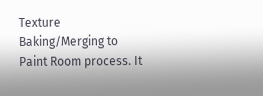Texture Baking/Merging to Paint Room process. It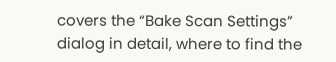covers the “Bake Scan Settings” dialog in detail, where to find the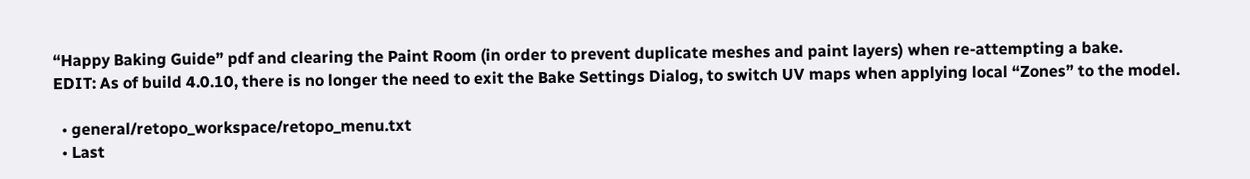“Happy Baking Guide” pdf and clearing the Paint Room (in order to prevent duplicate meshes and paint layers) when re-attempting a bake.
EDIT: As of build 4.0.10, there is no longer the need to exit the Bake Settings Dialog, to switch UV maps when applying local “Zones” to the model.

  • general/retopo_workspace/retopo_menu.txt
  • Last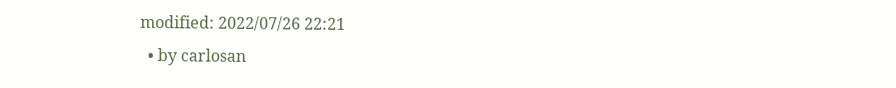modified: 2022/07/26 22:21
  • by carlosan